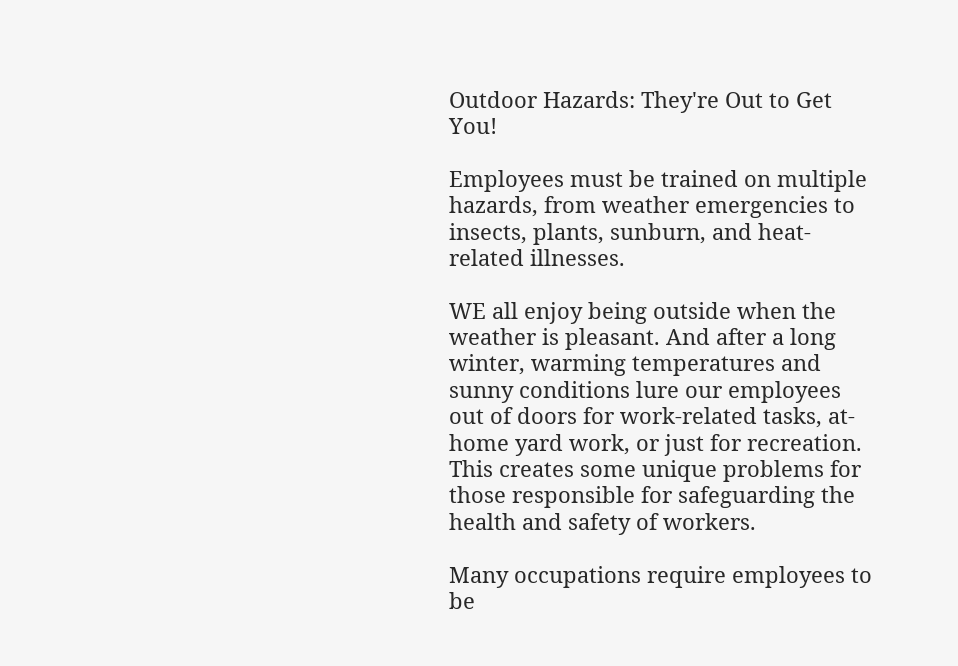Outdoor Hazards: They're Out to Get You!

Employees must be trained on multiple hazards, from weather emergencies to insects, plants, sunburn, and heat-related illnesses.

WE all enjoy being outside when the weather is pleasant. And after a long winter, warming temperatures and sunny conditions lure our employees out of doors for work-related tasks, at-home yard work, or just for recreation. This creates some unique problems for those responsible for safeguarding the health and safety of workers.

Many occupations require employees to be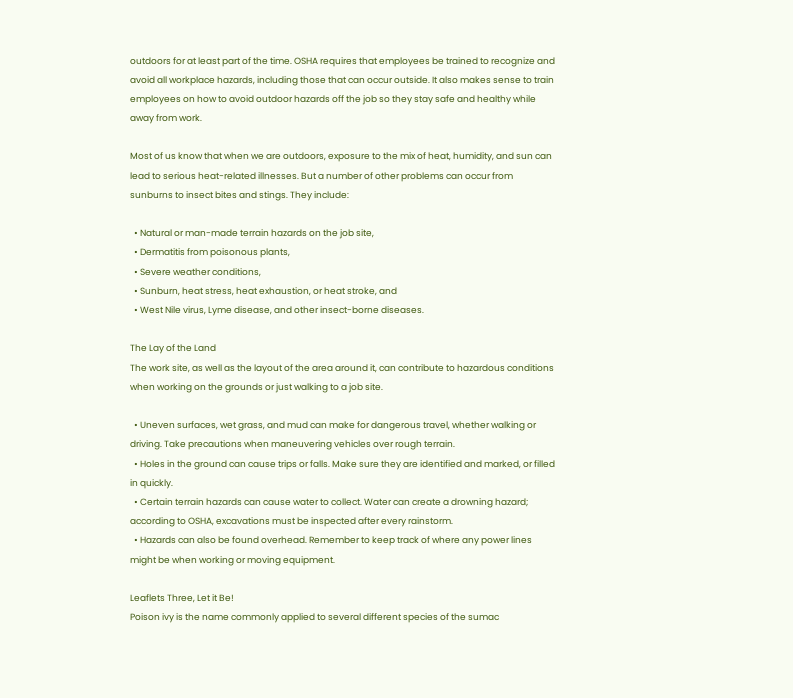outdoors for at least part of the time. OSHA requires that employees be trained to recognize and avoid all workplace hazards, including those that can occur outside. It also makes sense to train employees on how to avoid outdoor hazards off the job so they stay safe and healthy while away from work.

Most of us know that when we are outdoors, exposure to the mix of heat, humidity, and sun can lead to serious heat-related illnesses. But a number of other problems can occur from sunburns to insect bites and stings. They include:

  • Natural or man-made terrain hazards on the job site,
  • Dermatitis from poisonous plants,
  • Severe weather conditions,
  • Sunburn, heat stress, heat exhaustion, or heat stroke, and
  • West Nile virus, Lyme disease, and other insect-borne diseases.

The Lay of the Land
The work site, as well as the layout of the area around it, can contribute to hazardous conditions when working on the grounds or just walking to a job site.

  • Uneven surfaces, wet grass, and mud can make for dangerous travel, whether walking or driving. Take precautions when maneuvering vehicles over rough terrain.
  • Holes in the ground can cause trips or falls. Make sure they are identified and marked, or filled in quickly.
  • Certain terrain hazards can cause water to collect. Water can create a drowning hazard; according to OSHA, excavations must be inspected after every rainstorm.
  • Hazards can also be found overhead. Remember to keep track of where any power lines might be when working or moving equipment.

Leaflets Three, Let it Be!
Poison ivy is the name commonly applied to several different species of the sumac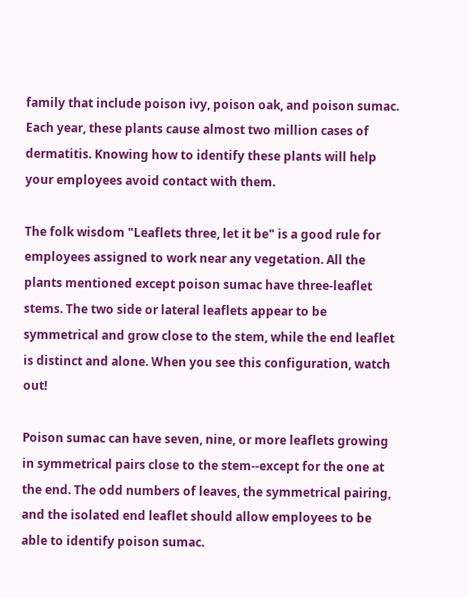family that include poison ivy, poison oak, and poison sumac. Each year, these plants cause almost two million cases of dermatitis. Knowing how to identify these plants will help your employees avoid contact with them.

The folk wisdom "Leaflets three, let it be" is a good rule for employees assigned to work near any vegetation. All the plants mentioned except poison sumac have three-leaflet stems. The two side or lateral leaflets appear to be symmetrical and grow close to the stem, while the end leaflet is distinct and alone. When you see this configuration, watch out!

Poison sumac can have seven, nine, or more leaflets growing in symmetrical pairs close to the stem--except for the one at the end. The odd numbers of leaves, the symmetrical pairing, and the isolated end leaflet should allow employees to be able to identify poison sumac.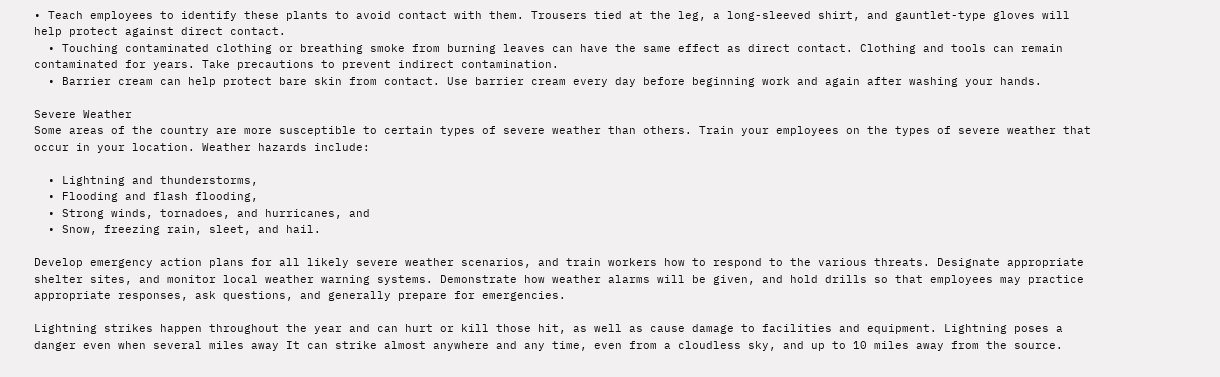• Teach employees to identify these plants to avoid contact with them. Trousers tied at the leg, a long-sleeved shirt, and gauntlet-type gloves will help protect against direct contact.
  • Touching contaminated clothing or breathing smoke from burning leaves can have the same effect as direct contact. Clothing and tools can remain contaminated for years. Take precautions to prevent indirect contamination.
  • Barrier cream can help protect bare skin from contact. Use barrier cream every day before beginning work and again after washing your hands.

Severe Weather
Some areas of the country are more susceptible to certain types of severe weather than others. Train your employees on the types of severe weather that occur in your location. Weather hazards include:

  • Lightning and thunderstorms,
  • Flooding and flash flooding,
  • Strong winds, tornadoes, and hurricanes, and
  • Snow, freezing rain, sleet, and hail.

Develop emergency action plans for all likely severe weather scenarios, and train workers how to respond to the various threats. Designate appropriate shelter sites, and monitor local weather warning systems. Demonstrate how weather alarms will be given, and hold drills so that employees may practice appropriate responses, ask questions, and generally prepare for emergencies.

Lightning strikes happen throughout the year and can hurt or kill those hit, as well as cause damage to facilities and equipment. Lightning poses a danger even when several miles away It can strike almost anywhere and any time, even from a cloudless sky, and up to 10 miles away from the source.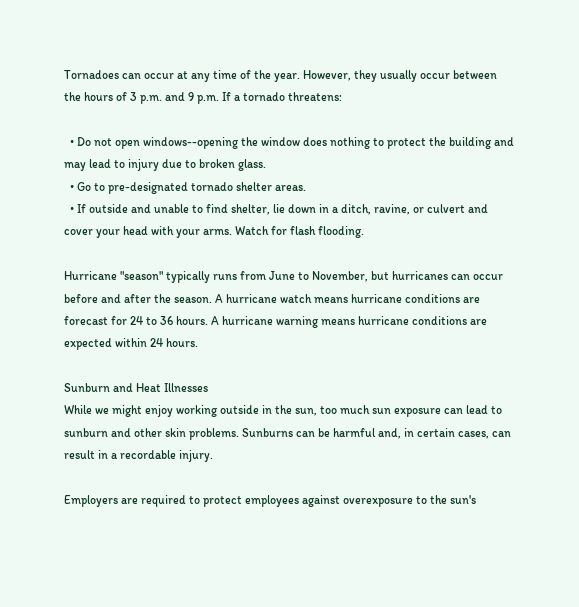Tornadoes can occur at any time of the year. However, they usually occur between the hours of 3 p.m. and 9 p.m. If a tornado threatens:

  • Do not open windows--opening the window does nothing to protect the building and may lead to injury due to broken glass.
  • Go to pre-designated tornado shelter areas.
  • If outside and unable to find shelter, lie down in a ditch, ravine, or culvert and cover your head with your arms. Watch for flash flooding.

Hurricane "season" typically runs from June to November, but hurricanes can occur before and after the season. A hurricane watch means hurricane conditions are forecast for 24 to 36 hours. A hurricane warning means hurricane conditions are expected within 24 hours.

Sunburn and Heat Illnesses
While we might enjoy working outside in the sun, too much sun exposure can lead to sunburn and other skin problems. Sunburns can be harmful and, in certain cases, can result in a recordable injury.

Employers are required to protect employees against overexposure to the sun's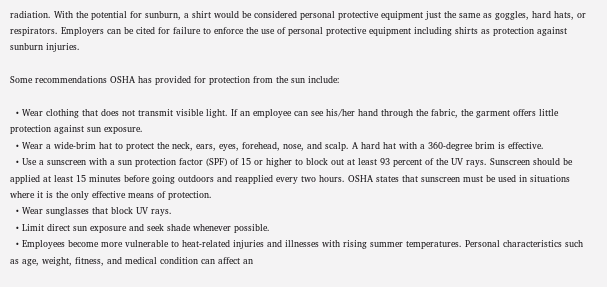radiation. With the potential for sunburn, a shirt would be considered personal protective equipment just the same as goggles, hard hats, or respirators. Employers can be cited for failure to enforce the use of personal protective equipment including shirts as protection against sunburn injuries.

Some recommendations OSHA has provided for protection from the sun include:

  • Wear clothing that does not transmit visible light. If an employee can see his/her hand through the fabric, the garment offers little protection against sun exposure.
  • Wear a wide-brim hat to protect the neck, ears, eyes, forehead, nose, and scalp. A hard hat with a 360-degree brim is effective.
  • Use a sunscreen with a sun protection factor (SPF) of 15 or higher to block out at least 93 percent of the UV rays. Sunscreen should be applied at least 15 minutes before going outdoors and reapplied every two hours. OSHA states that sunscreen must be used in situations where it is the only effective means of protection.
  • Wear sunglasses that block UV rays.
  • Limit direct sun exposure and seek shade whenever possible.
  • Employees become more vulnerable to heat-related injuries and illnesses with rising summer temperatures. Personal characteristics such as age, weight, fitness, and medical condition can affect an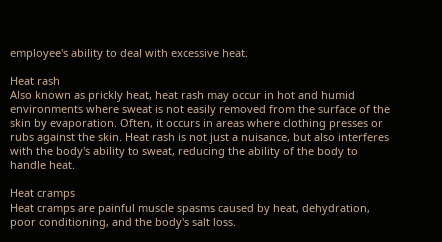employee's ability to deal with excessive heat.

Heat rash
Also known as prickly heat, heat rash may occur in hot and humid environments where sweat is not easily removed from the surface of the skin by evaporation. Often, it occurs in areas where clothing presses or rubs against the skin. Heat rash is not just a nuisance, but also interferes with the body's ability to sweat, reducing the ability of the body to handle heat.

Heat cramps
Heat cramps are painful muscle spasms caused by heat, dehydration, poor conditioning, and the body's salt loss.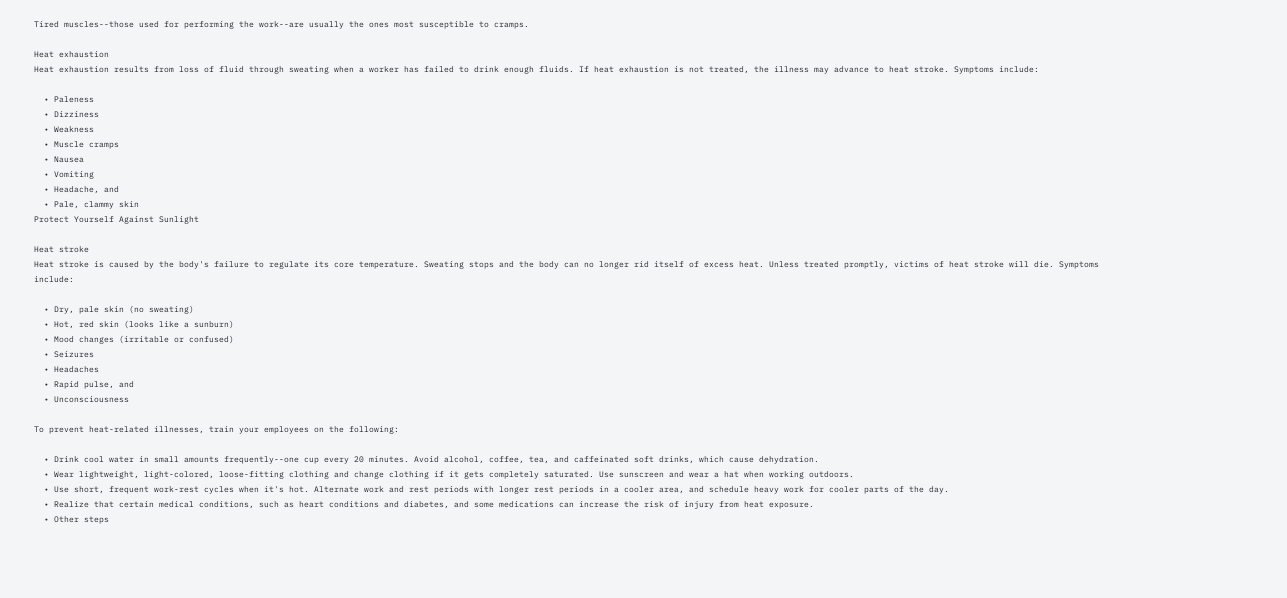Tired muscles--those used for performing the work--are usually the ones most susceptible to cramps.

Heat exhaustion
Heat exhaustion results from loss of fluid through sweating when a worker has failed to drink enough fluids. If heat exhaustion is not treated, the illness may advance to heat stroke. Symptoms include:

  • Paleness
  • Dizziness
  • Weakness
  • Muscle cramps
  • Nausea
  • Vomiting
  • Headache, and
  • Pale, clammy skin
Protect Yourself Against Sunlight

Heat stroke
Heat stroke is caused by the body's failure to regulate its core temperature. Sweating stops and the body can no longer rid itself of excess heat. Unless treated promptly, victims of heat stroke will die. Symptoms include:

  • Dry, pale skin (no sweating)
  • Hot, red skin (looks like a sunburn)
  • Mood changes (irritable or confused)
  • Seizures
  • Headaches
  • Rapid pulse, and
  • Unconsciousness

To prevent heat-related illnesses, train your employees on the following:

  • Drink cool water in small amounts frequently--one cup every 20 minutes. Avoid alcohol, coffee, tea, and caffeinated soft drinks, which cause dehydration.
  • Wear lightweight, light-colored, loose-fitting clothing and change clothing if it gets completely saturated. Use sunscreen and wear a hat when working outdoors.
  • Use short, frequent work-rest cycles when it's hot. Alternate work and rest periods with longer rest periods in a cooler area, and schedule heavy work for cooler parts of the day.
  • Realize that certain medical conditions, such as heart conditions and diabetes, and some medications can increase the risk of injury from heat exposure.
  • Other steps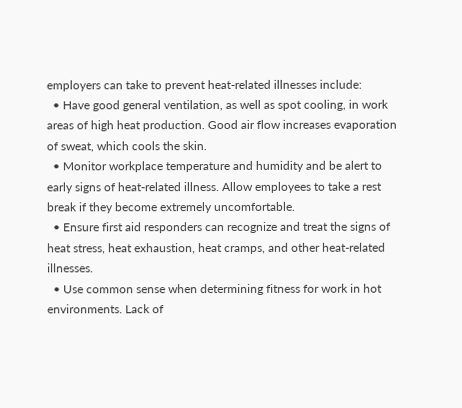employers can take to prevent heat-related illnesses include:
  • Have good general ventilation, as well as spot cooling, in work areas of high heat production. Good air flow increases evaporation of sweat, which cools the skin.
  • Monitor workplace temperature and humidity and be alert to early signs of heat-related illness. Allow employees to take a rest break if they become extremely uncomfortable.
  • Ensure first aid responders can recognize and treat the signs of heat stress, heat exhaustion, heat cramps, and other heat-related illnesses.
  • Use common sense when determining fitness for work in hot environments. Lack of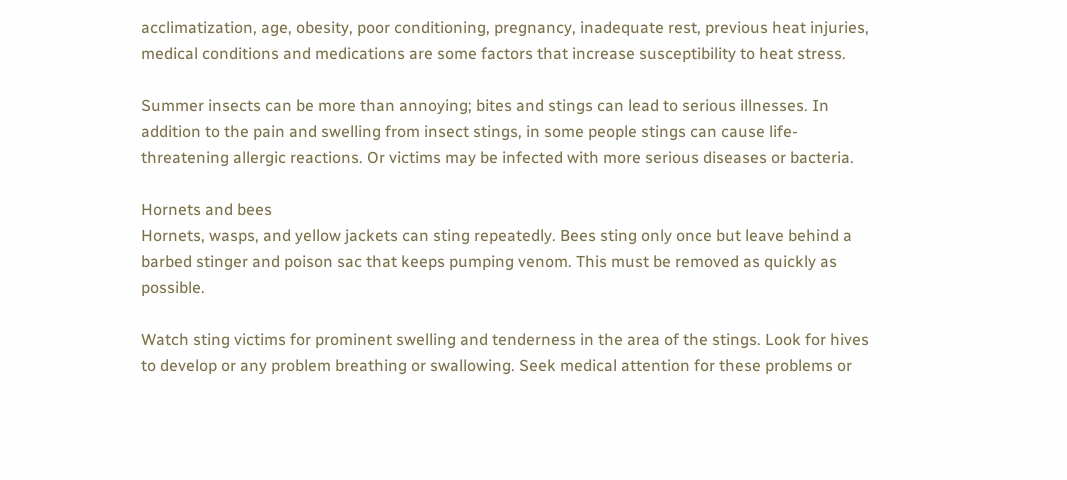acclimatization, age, obesity, poor conditioning, pregnancy, inadequate rest, previous heat injuries, medical conditions and medications are some factors that increase susceptibility to heat stress.

Summer insects can be more than annoying; bites and stings can lead to serious illnesses. In addition to the pain and swelling from insect stings, in some people stings can cause life-threatening allergic reactions. Or victims may be infected with more serious diseases or bacteria.

Hornets and bees
Hornets, wasps, and yellow jackets can sting repeatedly. Bees sting only once but leave behind a barbed stinger and poison sac that keeps pumping venom. This must be removed as quickly as possible.

Watch sting victims for prominent swelling and tenderness in the area of the stings. Look for hives to develop or any problem breathing or swallowing. Seek medical attention for these problems or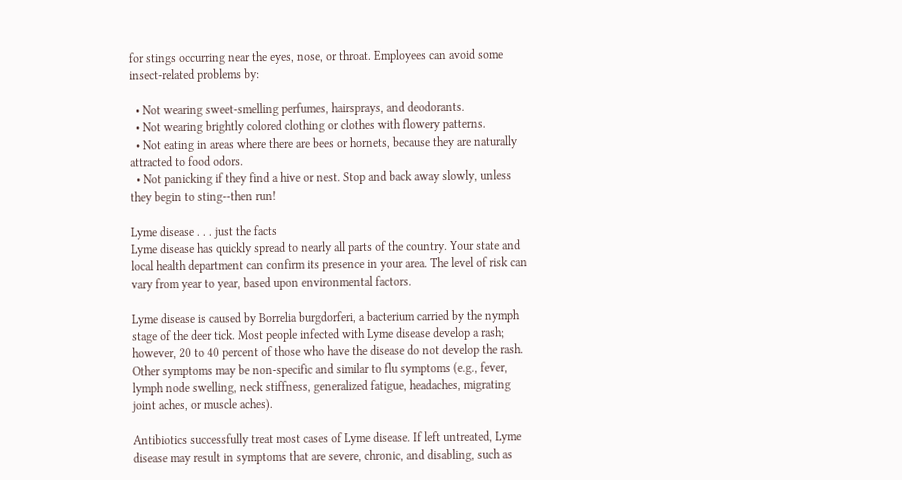for stings occurring near the eyes, nose, or throat. Employees can avoid some insect-related problems by:

  • Not wearing sweet-smelling perfumes, hairsprays, and deodorants.
  • Not wearing brightly colored clothing or clothes with flowery patterns.
  • Not eating in areas where there are bees or hornets, because they are naturally attracted to food odors.
  • Not panicking if they find a hive or nest. Stop and back away slowly, unless they begin to sting--then run!

Lyme disease . . . just the facts
Lyme disease has quickly spread to nearly all parts of the country. Your state and local health department can confirm its presence in your area. The level of risk can vary from year to year, based upon environmental factors.

Lyme disease is caused by Borrelia burgdorferi, a bacterium carried by the nymph stage of the deer tick. Most people infected with Lyme disease develop a rash; however, 20 to 40 percent of those who have the disease do not develop the rash. Other symptoms may be non-specific and similar to flu symptoms (e.g., fever, lymph node swelling, neck stiffness, generalized fatigue, headaches, migrating joint aches, or muscle aches).

Antibiotics successfully treat most cases of Lyme disease. If left untreated, Lyme disease may result in symptoms that are severe, chronic, and disabling, such as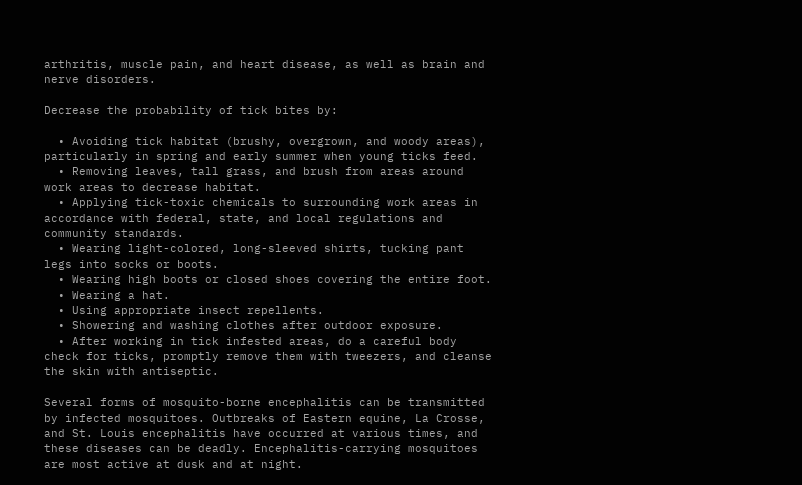arthritis, muscle pain, and heart disease, as well as brain and nerve disorders.

Decrease the probability of tick bites by:

  • Avoiding tick habitat (brushy, overgrown, and woody areas), particularly in spring and early summer when young ticks feed.
  • Removing leaves, tall grass, and brush from areas around work areas to decrease habitat.
  • Applying tick-toxic chemicals to surrounding work areas in accordance with federal, state, and local regulations and community standards.
  • Wearing light-colored, long-sleeved shirts, tucking pant legs into socks or boots.
  • Wearing high boots or closed shoes covering the entire foot.
  • Wearing a hat.
  • Using appropriate insect repellents.
  • Showering and washing clothes after outdoor exposure.
  • After working in tick infested areas, do a careful body check for ticks, promptly remove them with tweezers, and cleanse the skin with antiseptic.

Several forms of mosquito-borne encephalitis can be transmitted by infected mosquitoes. Outbreaks of Eastern equine, La Crosse, and St. Louis encephalitis have occurred at various times, and these diseases can be deadly. Encephalitis-carrying mosquitoes are most active at dusk and at night.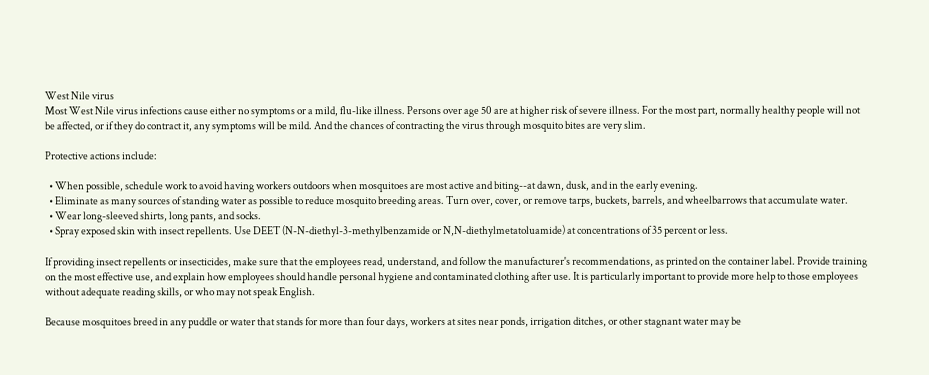West Nile virus
Most West Nile virus infections cause either no symptoms or a mild, flu-like illness. Persons over age 50 are at higher risk of severe illness. For the most part, normally healthy people will not be affected, or if they do contract it, any symptoms will be mild. And the chances of contracting the virus through mosquito bites are very slim.

Protective actions include:

  • When possible, schedule work to avoid having workers outdoors when mosquitoes are most active and biting--at dawn, dusk, and in the early evening.
  • Eliminate as many sources of standing water as possible to reduce mosquito breeding areas. Turn over, cover, or remove tarps, buckets, barrels, and wheelbarrows that accumulate water.
  • Wear long-sleeved shirts, long pants, and socks.
  • Spray exposed skin with insect repellents. Use DEET (N-N-diethyl-3-methylbenzamide or N,N-diethylmetatoluamide) at concentrations of 35 percent or less.

If providing insect repellents or insecticides, make sure that the employees read, understand, and follow the manufacturer's recommendations, as printed on the container label. Provide training on the most effective use, and explain how employees should handle personal hygiene and contaminated clothing after use. It is particularly important to provide more help to those employees without adequate reading skills, or who may not speak English.

Because mosquitoes breed in any puddle or water that stands for more than four days, workers at sites near ponds, irrigation ditches, or other stagnant water may be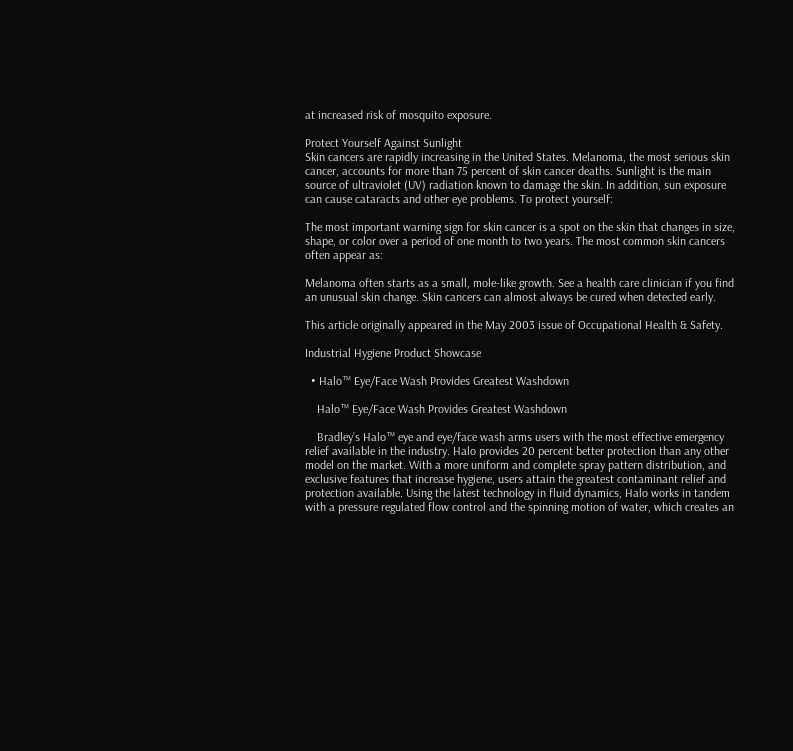at increased risk of mosquito exposure.

Protect Yourself Against Sunlight
Skin cancers are rapidly increasing in the United States. Melanoma, the most serious skin cancer, accounts for more than 75 percent of skin cancer deaths. Sunlight is the main source of ultraviolet (UV) radiation known to damage the skin. In addition, sun exposure can cause cataracts and other eye problems. To protect yourself:

The most important warning sign for skin cancer is a spot on the skin that changes in size, shape, or color over a period of one month to two years. The most common skin cancers often appear as:

Melanoma often starts as a small, mole-like growth. See a health care clinician if you find an unusual skin change. Skin cancers can almost always be cured when detected early.

This article originally appeared in the May 2003 issue of Occupational Health & Safety.

Industrial Hygiene Product Showcase

  • Halo™ Eye/Face Wash Provides Greatest Washdown

    Halo™ Eye/Face Wash Provides Greatest Washdown

    Bradley’s Halo™ eye and eye/face wash arms users with the most effective emergency relief available in the industry. Halo provides 20 percent better protection than any other model on the market. With a more uniform and complete spray pattern distribution, and exclusive features that increase hygiene, users attain the greatest contaminant relief and protection available. Using the latest technology in fluid dynamics, Halo works in tandem with a pressure regulated flow control and the spinning motion of water, which creates an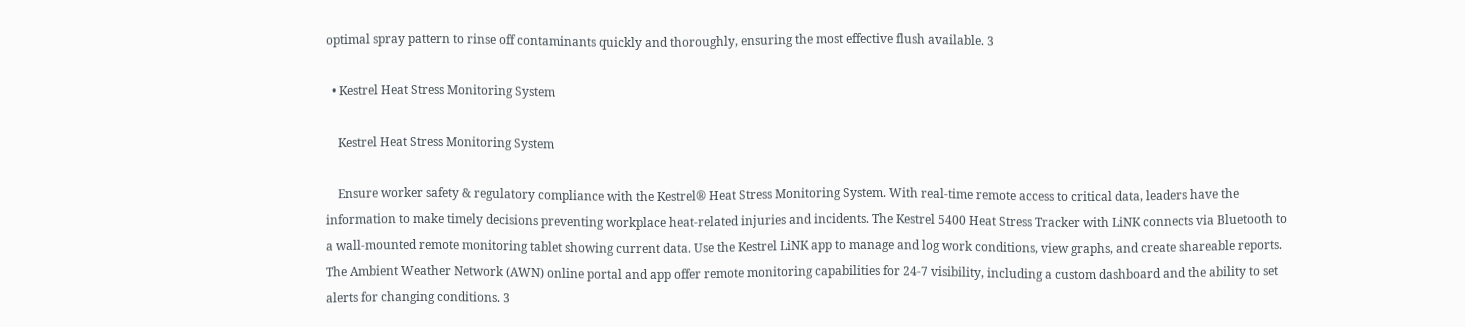optimal spray pattern to rinse off contaminants quickly and thoroughly, ensuring the most effective flush available. 3

  • Kestrel Heat Stress Monitoring System

    Kestrel Heat Stress Monitoring System

    Ensure worker safety & regulatory compliance with the Kestrel® Heat Stress Monitoring System. With real-time remote access to critical data, leaders have the information to make timely decisions preventing workplace heat-related injuries and incidents. The Kestrel 5400 Heat Stress Tracker with LiNK connects via Bluetooth to a wall-mounted remote monitoring tablet showing current data. Use the Kestrel LiNK app to manage and log work conditions, view graphs, and create shareable reports. The Ambient Weather Network (AWN) online portal and app offer remote monitoring capabilities for 24-7 visibility, including a custom dashboard and the ability to set alerts for changing conditions. 3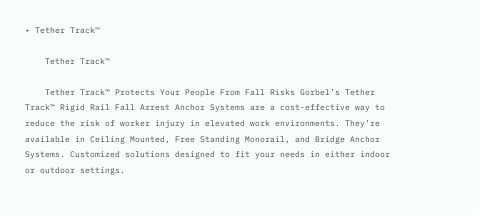• Tether Track™

    Tether Track™

    Tether Track™ Protects Your People From Fall Risks Gorbel’s Tether Track™ Rigid Rail Fall Arrest Anchor Systems are a cost-effective way to reduce the risk of worker injury in elevated work environments. They’re available in Ceiling Mounted, Free Standing Monorail, and Bridge Anchor Systems. Customized solutions designed to fit your needs in either indoor or outdoor settings.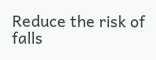Reduce the risk of falls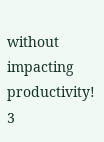without impacting productivity! 3